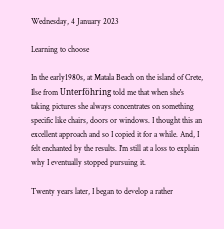Wednesday, 4 January 2023

Learning to choose

In the early1980s, at Matala Beach on the island of Crete, Ilse from Unterföhring told me that when she's taking pictures she always concentrates on something specific like chairs, doors or windows. I thought this an excellent approach and so I copied it for a while. And, I felt enchanted by the results. I'm still at a loss to explain why I eventually stopped pursuing it.

Twenty years later, I began to develop a rather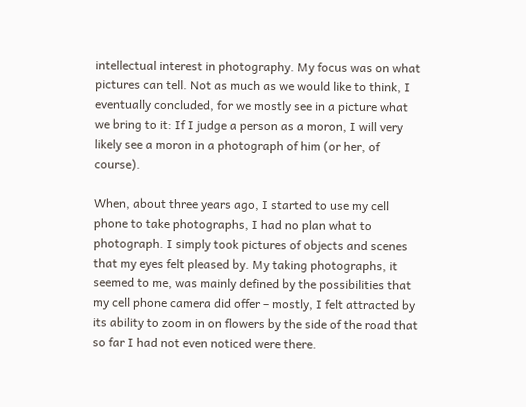intellectual interest in photography. My focus was on what pictures can tell. Not as much as we would like to think, I eventually concluded, for we mostly see in a picture what we bring to it: If I judge a person as a moron, I will very likely see a moron in a photograph of him (or her, of course).

When, about three years ago, I started to use my cell phone to take photographs, I had no plan what to photograph. I simply took pictures of objects and scenes that my eyes felt pleased by. My taking photographs, it seemed to me, was mainly defined by the possibilities that my cell phone camera did offer – mostly, I felt attracted by its ability to zoom in on flowers by the side of the road that so far I had not even noticed were there.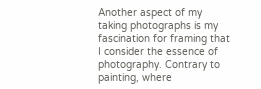Another aspect of my taking photographs is my fascination for framing that I consider the essence of photography. Contrary to painting, where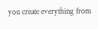you create everything from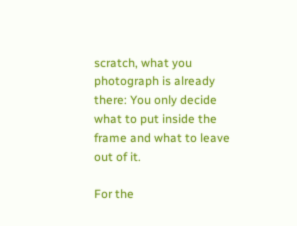scratch, what you photograph is already there: You only decide what to put inside the frame and what to leave out of it.

For the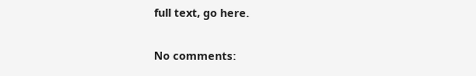full text, go here.

No comments: